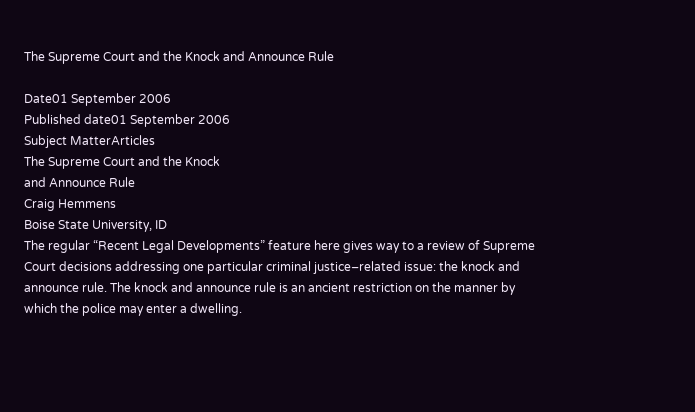The Supreme Court and the Knock and Announce Rule

Date01 September 2006
Published date01 September 2006
Subject MatterArticles
The Supreme Court and the Knock
and Announce Rule
Craig Hemmens
Boise State University, ID
The regular “Recent Legal Developments” feature here gives way to a review of Supreme
Court decisions addressing one particular criminal justice–related issue: the knock and
announce rule. The knock and announce rule is an ancient restriction on the manner by
which the police may enter a dwelling.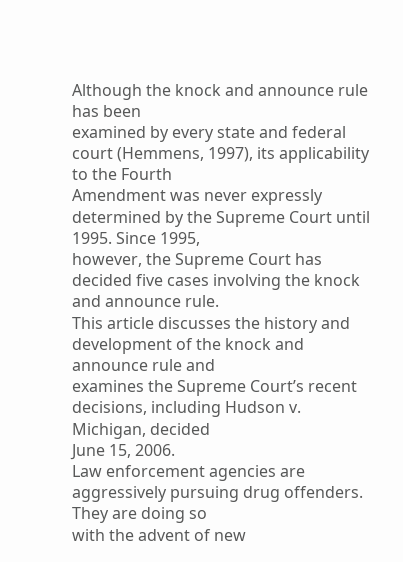Although the knock and announce rule has been
examined by every state and federal court (Hemmens, 1997), its applicability to the Fourth
Amendment was never expressly determined by the Supreme Court until 1995. Since 1995,
however, the Supreme Court has decided five cases involving the knock and announce rule.
This article discusses the history and development of the knock and announce rule and
examines the Supreme Court’s recent decisions, including Hudson v. Michigan, decided
June 15, 2006.
Law enforcement agencies are aggressively pursuing drug offenders. They are doing so
with the advent of new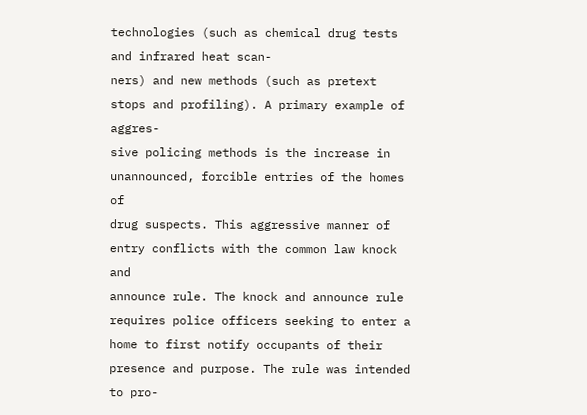technologies (such as chemical drug tests and infrared heat scan-
ners) and new methods (such as pretext stops and profiling). A primary example of aggres-
sive policing methods is the increase in unannounced, forcible entries of the homes of
drug suspects. This aggressive manner of entry conflicts with the common law knock and
announce rule. The knock and announce rule requires police officers seeking to enter a
home to first notify occupants of their presence and purpose. The rule was intended to pro-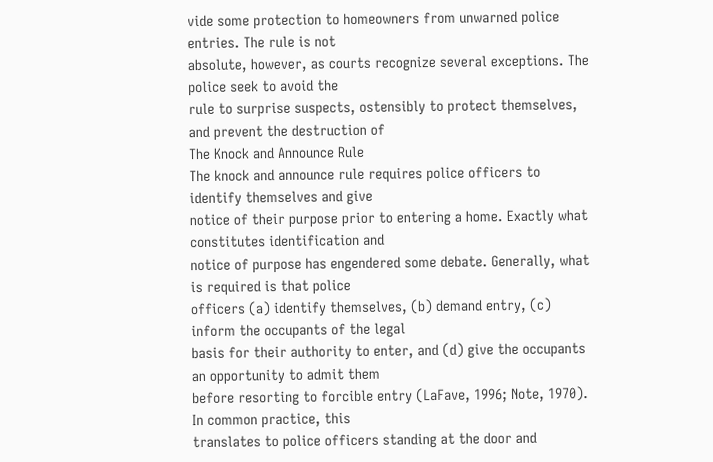vide some protection to homeowners from unwarned police entries. The rule is not
absolute, however, as courts recognize several exceptions. The police seek to avoid the
rule to surprise suspects, ostensibly to protect themselves, and prevent the destruction of
The Knock and Announce Rule
The knock and announce rule requires police officers to identify themselves and give
notice of their purpose prior to entering a home. Exactly what constitutes identification and
notice of purpose has engendered some debate. Generally, what is required is that police
officers (a) identify themselves, (b) demand entry, (c) inform the occupants of the legal
basis for their authority to enter, and (d) give the occupants an opportunity to admit them
before resorting to forcible entry (LaFave, 1996; Note, 1970). In common practice, this
translates to police officers standing at the door and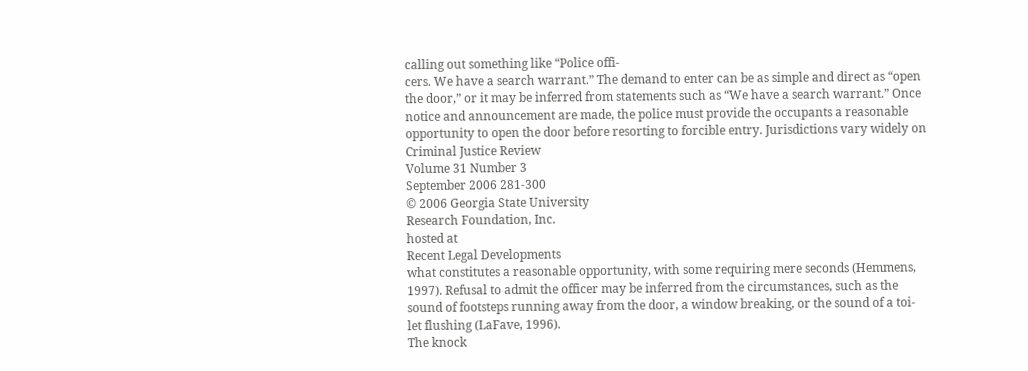calling out something like “Police offi-
cers. We have a search warrant.” The demand to enter can be as simple and direct as “open
the door,” or it may be inferred from statements such as “We have a search warrant.” Once
notice and announcement are made, the police must provide the occupants a reasonable
opportunity to open the door before resorting to forcible entry. Jurisdictions vary widely on
Criminal Justice Review
Volume 31 Number 3
September 2006 281-300
© 2006 Georgia State University
Research Foundation, Inc.
hosted at
Recent Legal Developments
what constitutes a reasonable opportunity, with some requiring mere seconds (Hemmens,
1997). Refusal to admit the officer may be inferred from the circumstances, such as the
sound of footsteps running away from the door, a window breaking, or the sound of a toi-
let flushing (LaFave, 1996).
The knock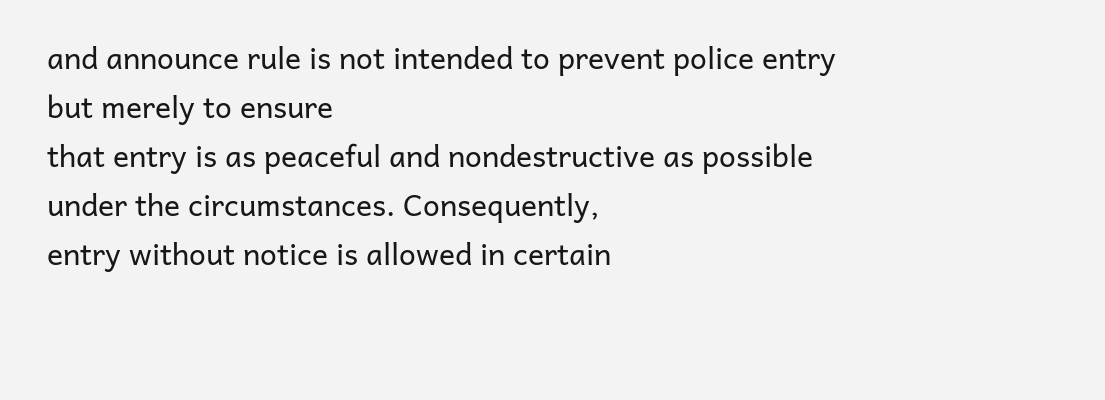and announce rule is not intended to prevent police entry but merely to ensure
that entry is as peaceful and nondestructive as possible under the circumstances. Consequently,
entry without notice is allowed in certain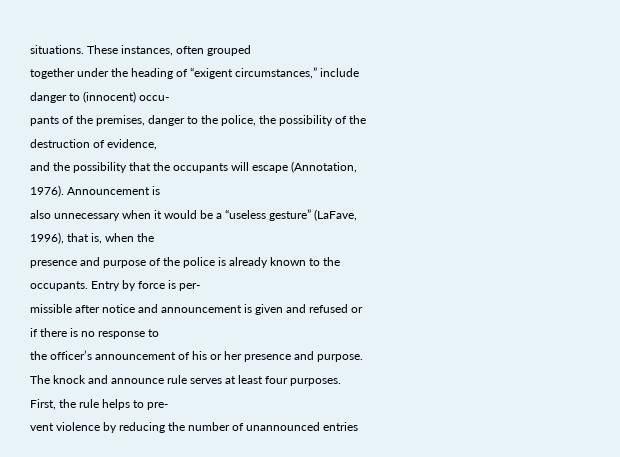situations. These instances, often grouped
together under the heading of “exigent circumstances,” include danger to (innocent) occu-
pants of the premises, danger to the police, the possibility of the destruction of evidence,
and the possibility that the occupants will escape (Annotation, 1976). Announcement is
also unnecessary when it would be a “useless gesture” (LaFave, 1996), that is, when the
presence and purpose of the police is already known to the occupants. Entry by force is per-
missible after notice and announcement is given and refused or if there is no response to
the officer’s announcement of his or her presence and purpose.
The knock and announce rule serves at least four purposes. First, the rule helps to pre-
vent violence by reducing the number of unannounced entries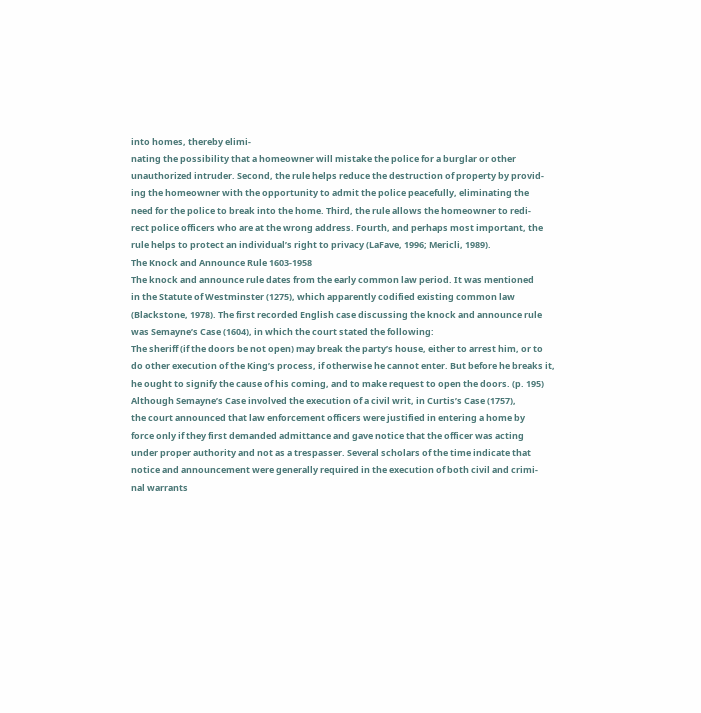into homes, thereby elimi-
nating the possibility that a homeowner will mistake the police for a burglar or other
unauthorized intruder. Second, the rule helps reduce the destruction of property by provid-
ing the homeowner with the opportunity to admit the police peacefully, eliminating the
need for the police to break into the home. Third, the rule allows the homeowner to redi-
rect police officers who are at the wrong address. Fourth, and perhaps most important, the
rule helps to protect an individual’s right to privacy (LaFave, 1996; Mericli, 1989).
The Knock and Announce Rule 1603-1958
The knock and announce rule dates from the early common law period. It was mentioned
in the Statute of Westminster (1275), which apparently codified existing common law
(Blackstone, 1978). The first recorded English case discussing the knock and announce rule
was Semayne’s Case (1604), in which the court stated the following:
The sheriff (if the doors be not open) may break the party’s house, either to arrest him, or to
do other execution of the King’s process, if otherwise he cannot enter. But before he breaks it,
he ought to signify the cause of his coming, and to make request to open the doors. (p. 195)
Although Semayne’s Case involved the execution of a civil writ, in Curtis’s Case (1757),
the court announced that law enforcement officers were justified in entering a home by
force only if they first demanded admittance and gave notice that the officer was acting
under proper authority and not as a trespasser. Several scholars of the time indicate that
notice and announcement were generally required in the execution of both civil and crimi-
nal warrants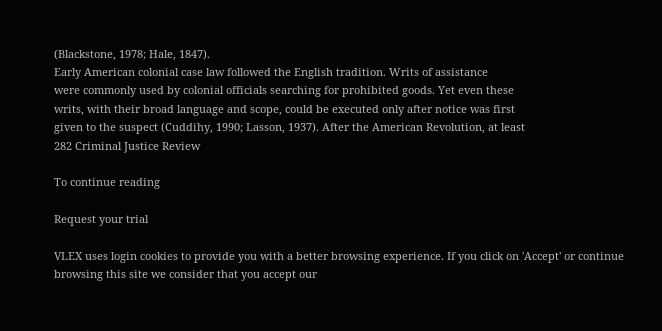(Blackstone, 1978; Hale, 1847).
Early American colonial case law followed the English tradition. Writs of assistance
were commonly used by colonial officials searching for prohibited goods. Yet even these
writs, with their broad language and scope, could be executed only after notice was first
given to the suspect (Cuddihy, 1990; Lasson, 1937). After the American Revolution, at least
282 Criminal Justice Review

To continue reading

Request your trial

VLEX uses login cookies to provide you with a better browsing experience. If you click on 'Accept' or continue browsing this site we consider that you accept our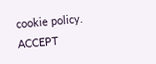cookie policy. ACCEPT